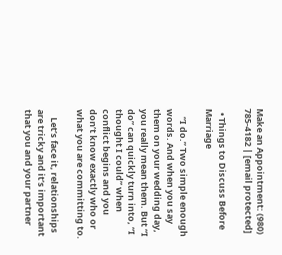Make an Appointment: (980) 785-4182 | [email protected]

  • Things to Discuss Before Marriage

    “I do.” Two simple enough words. And when you say them on your wedding day, you really mean them. But “I do” can quickly turn into, “I thought I could” when conflict begins and you don’t know exactly who or what you are committing to.

    Let’s face it, relationships are tricky and it’s important that you and your partner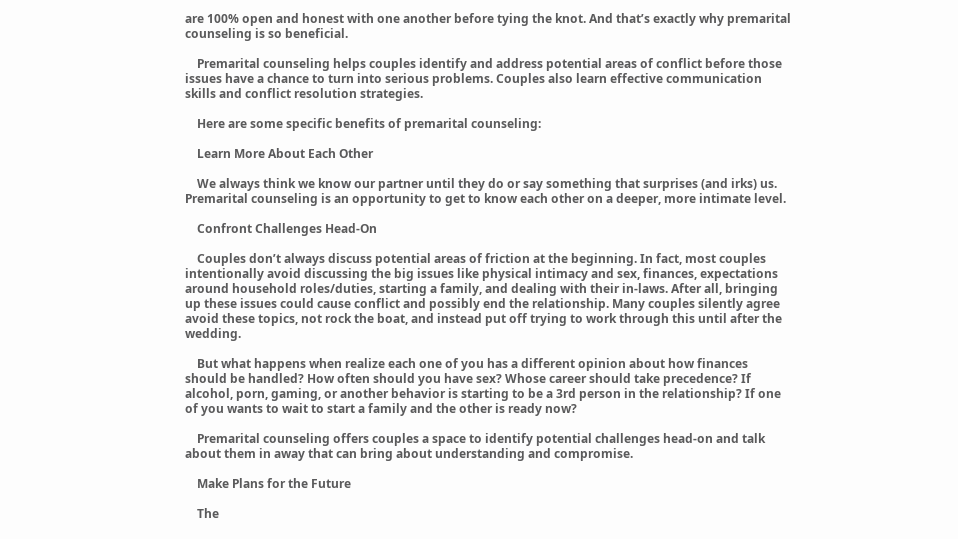are 100% open and honest with one another before tying the knot. And that’s exactly why premarital counseling is so beneficial.

    Premarital counseling helps couples identify and address potential areas of conflict before those issues have a chance to turn into serious problems. Couples also learn effective communication skills and conflict resolution strategies.

    Here are some specific benefits of premarital counseling:

    Learn More About Each Other

    We always think we know our partner until they do or say something that surprises (and irks) us. Premarital counseling is an opportunity to get to know each other on a deeper, more intimate level.

    Confront Challenges Head-On

    Couples don’t always discuss potential areas of friction at the beginning. In fact, most couples intentionally avoid discussing the big issues like physical intimacy and sex, finances, expectations around household roles/duties, starting a family, and dealing with their in-laws. After all, bringing up these issues could cause conflict and possibly end the relationship. Many couples silently agree avoid these topics, not rock the boat, and instead put off trying to work through this until after the wedding.

    But what happens when realize each one of you has a different opinion about how finances should be handled? How often should you have sex? Whose career should take precedence? If alcohol, porn, gaming, or another behavior is starting to be a 3rd person in the relationship? If one of you wants to wait to start a family and the other is ready now?

    Premarital counseling offers couples a space to identify potential challenges head-on and talk about them in away that can bring about understanding and compromise.

    Make Plans for the Future

    The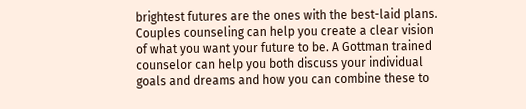brightest futures are the ones with the best-laid plans. Couples counseling can help you create a clear vision of what you want your future to be. A Gottman trained counselor can help you both discuss your individual goals and dreams and how you can combine these to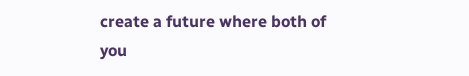create a future where both of you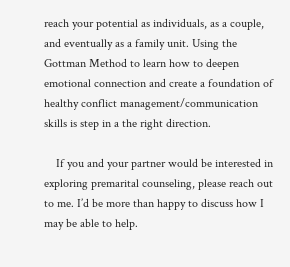reach your potential as individuals, as a couple, and eventually as a family unit. Using the Gottman Method to learn how to deepen emotional connection and create a foundation of healthy conflict management/communication skills is step in a the right direction.

    If you and your partner would be interested in exploring premarital counseling, please reach out to me. I’d be more than happy to discuss how I may be able to help.